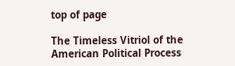top of page

The Timeless Vitriol of the American Political Process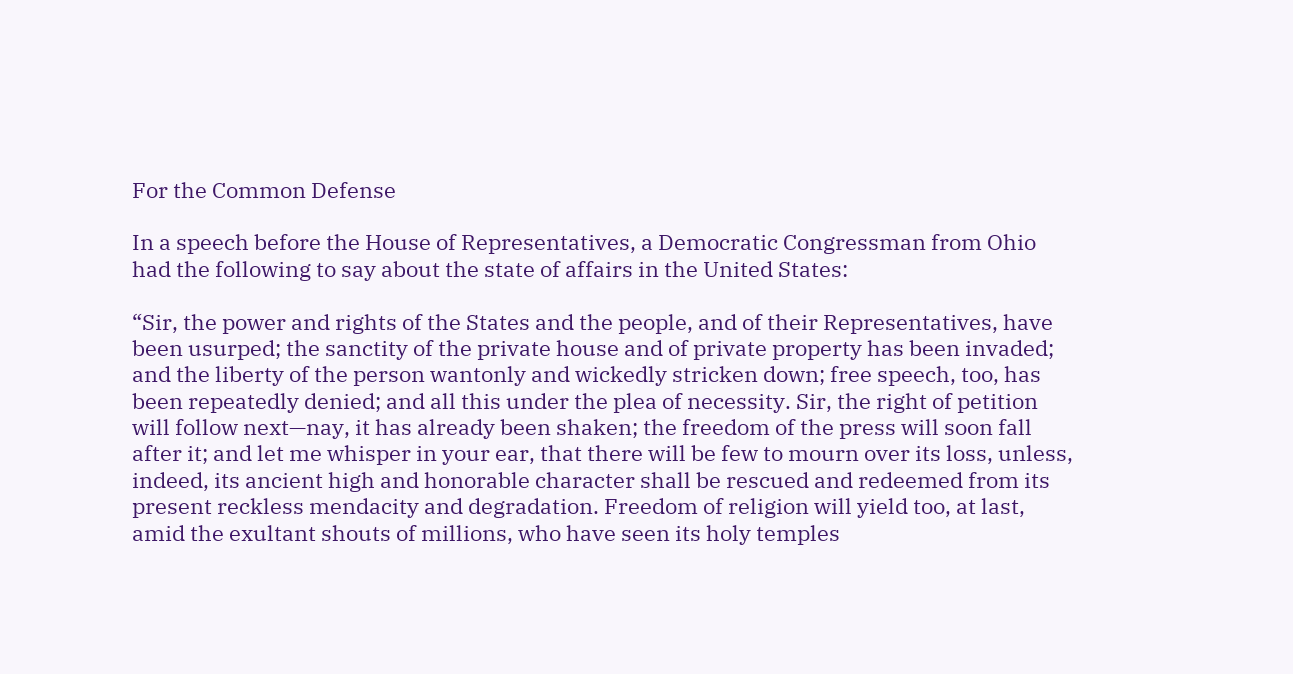For the Common Defense

In a speech before the House of Representatives, a Democratic Congressman from Ohio had the following to say about the state of affairs in the United States:

“Sir, the power and rights of the States and the people, and of their Representatives, have been usurped; the sanctity of the private house and of private property has been invaded; and the liberty of the person wantonly and wickedly stricken down; free speech, too, has been repeatedly denied; and all this under the plea of necessity. Sir, the right of petition will follow next—nay, it has already been shaken; the freedom of the press will soon fall after it; and let me whisper in your ear, that there will be few to mourn over its loss, unless, indeed, its ancient high and honorable character shall be rescued and redeemed from its present reckless mendacity and degradation. Freedom of religion will yield too, at last, amid the exultant shouts of millions, who have seen its holy temples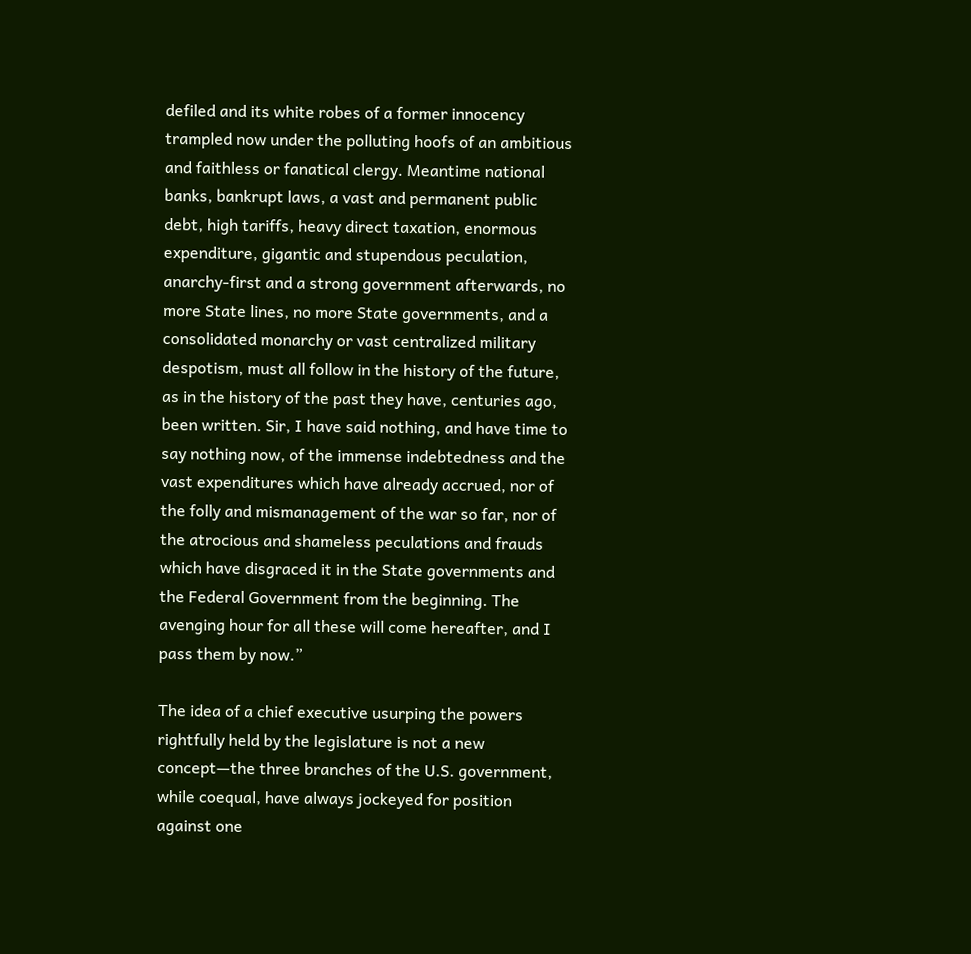defiled and its white robes of a former innocency trampled now under the polluting hoofs of an ambitious and faithless or fanatical clergy. Meantime national banks, bankrupt laws, a vast and permanent public debt, high tariffs, heavy direct taxation, enormous expenditure, gigantic and stupendous peculation, anarchy-first and a strong government afterwards, no more State lines, no more State governments, and a consolidated monarchy or vast centralized military despotism, must all follow in the history of the future, as in the history of the past they have, centuries ago, been written. Sir, I have said nothing, and have time to say nothing now, of the immense indebtedness and the vast expenditures which have already accrued, nor of the folly and mismanagement of the war so far, nor of the atrocious and shameless peculations and frauds which have disgraced it in the State governments and the Federal Government from the beginning. The avenging hour for all these will come hereafter, and I pass them by now.”

The idea of a chief executive usurping the powers rightfully held by the legislature is not a new concept—the three branches of the U.S. government, while coequal, have always jockeyed for position against one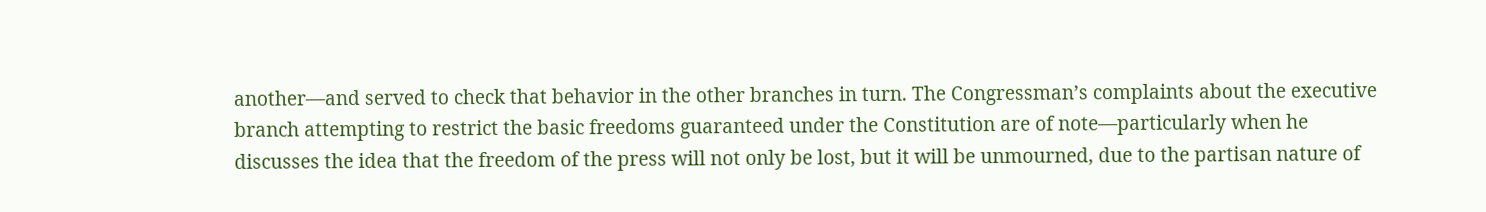another—and served to check that behavior in the other branches in turn. The Congressman’s complaints about the executive branch attempting to restrict the basic freedoms guaranteed under the Constitution are of note—particularly when he discusses the idea that the freedom of the press will not only be lost, but it will be unmourned, due to the partisan nature of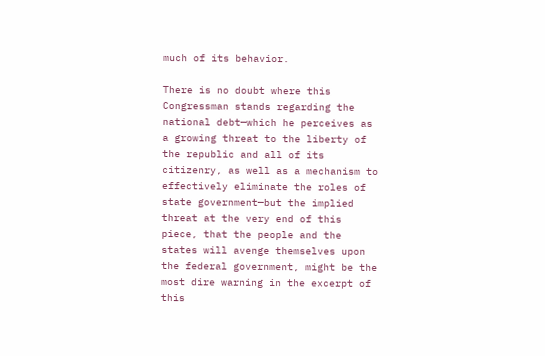much of its behavior.

There is no doubt where this Congressman stands regarding the national debt—which he perceives as a growing threat to the liberty of the republic and all of its citizenry, as well as a mechanism to effectively eliminate the roles of state government—but the implied threat at the very end of this piece, that the people and the states will avenge themselves upon the federal government, might be the most dire warning in the excerpt of this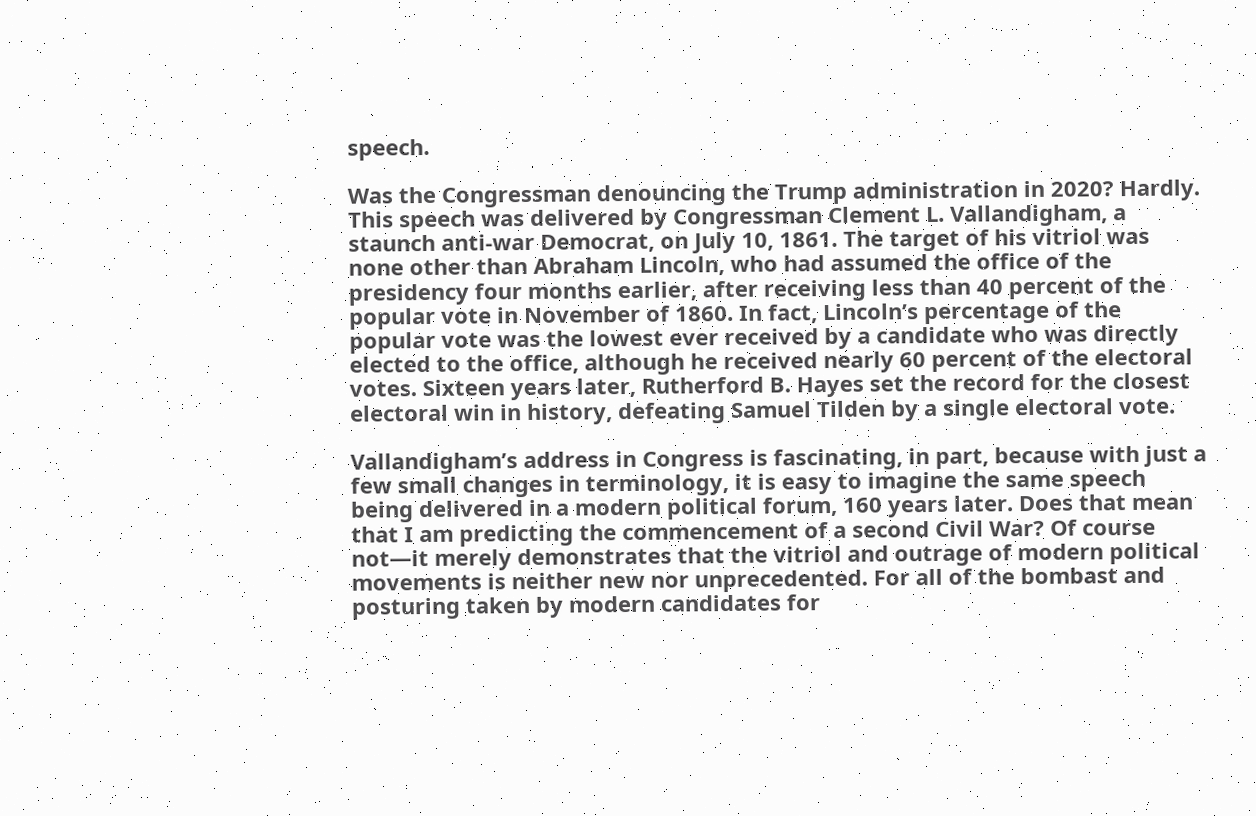speech.

Was the Congressman denouncing the Trump administration in 2020? Hardly. This speech was delivered by Congressman Clement L. Vallandigham, a staunch anti-war Democrat, on July 10, 1861. The target of his vitriol was none other than Abraham Lincoln, who had assumed the office of the presidency four months earlier, after receiving less than 40 percent of the popular vote in November of 1860. In fact, Lincoln’s percentage of the popular vote was the lowest ever received by a candidate who was directly elected to the office, although he received nearly 60 percent of the electoral votes. Sixteen years later, Rutherford B. Hayes set the record for the closest electoral win in history, defeating Samuel Tilden by a single electoral vote.

Vallandigham’s address in Congress is fascinating, in part, because with just a few small changes in terminology, it is easy to imagine the same speech being delivered in a modern political forum, 160 years later. Does that mean that I am predicting the commencement of a second Civil War? Of course not—it merely demonstrates that the vitriol and outrage of modern political movements is neither new nor unprecedented. For all of the bombast and posturing taken by modern candidates for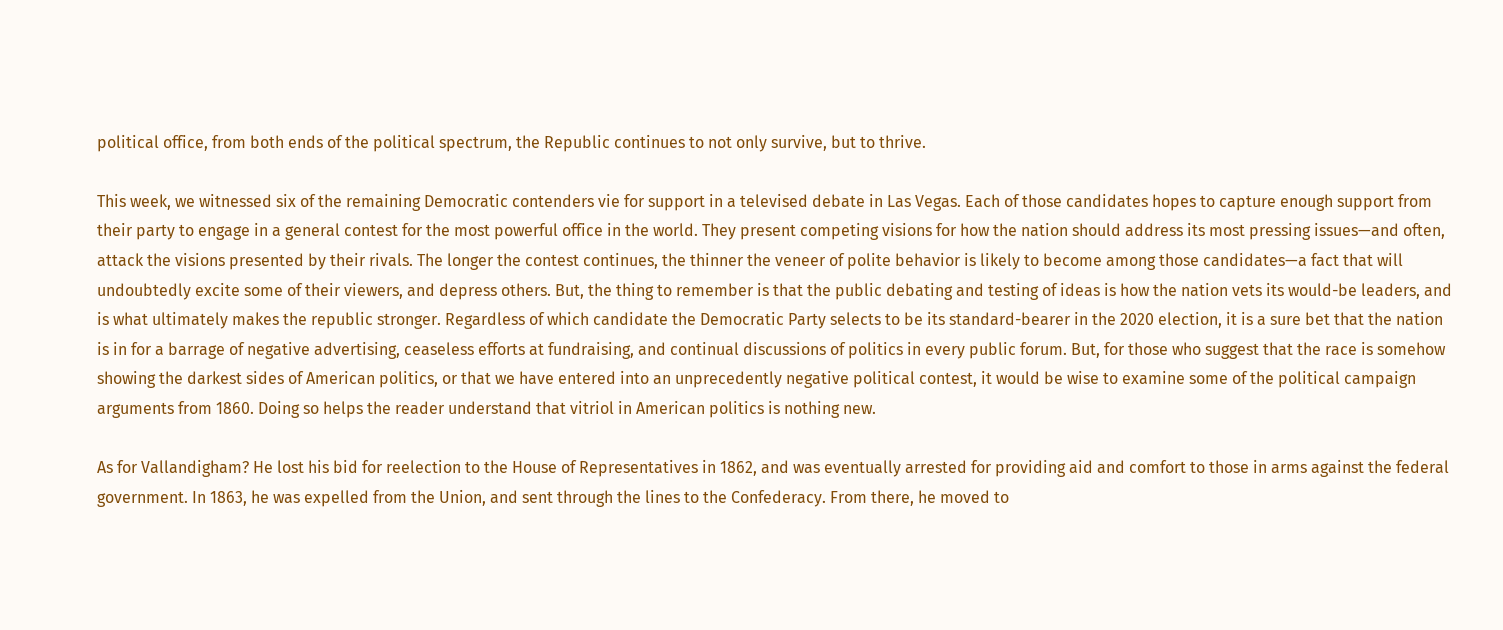political office, from both ends of the political spectrum, the Republic continues to not only survive, but to thrive.

This week, we witnessed six of the remaining Democratic contenders vie for support in a televised debate in Las Vegas. Each of those candidates hopes to capture enough support from their party to engage in a general contest for the most powerful office in the world. They present competing visions for how the nation should address its most pressing issues—and often, attack the visions presented by their rivals. The longer the contest continues, the thinner the veneer of polite behavior is likely to become among those candidates—a fact that will undoubtedly excite some of their viewers, and depress others. But, the thing to remember is that the public debating and testing of ideas is how the nation vets its would-be leaders, and is what ultimately makes the republic stronger. Regardless of which candidate the Democratic Party selects to be its standard-bearer in the 2020 election, it is a sure bet that the nation is in for a barrage of negative advertising, ceaseless efforts at fundraising, and continual discussions of politics in every public forum. But, for those who suggest that the race is somehow showing the darkest sides of American politics, or that we have entered into an unprecedently negative political contest, it would be wise to examine some of the political campaign arguments from 1860. Doing so helps the reader understand that vitriol in American politics is nothing new.

As for Vallandigham? He lost his bid for reelection to the House of Representatives in 1862, and was eventually arrested for providing aid and comfort to those in arms against the federal government. In 1863, he was expelled from the Union, and sent through the lines to the Confederacy. From there, he moved to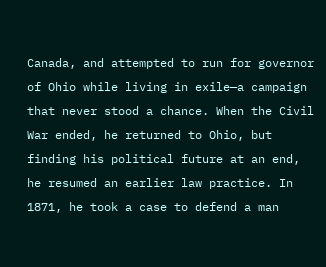Canada, and attempted to run for governor of Ohio while living in exile—a campaign that never stood a chance. When the Civil War ended, he returned to Ohio, but finding his political future at an end, he resumed an earlier law practice. In 1871, he took a case to defend a man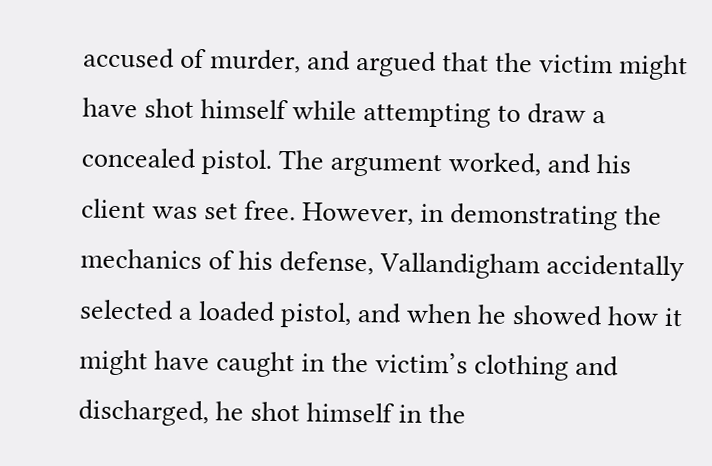accused of murder, and argued that the victim might have shot himself while attempting to draw a concealed pistol. The argument worked, and his client was set free. However, in demonstrating the mechanics of his defense, Vallandigham accidentally selected a loaded pistol, and when he showed how it might have caught in the victim’s clothing and discharged, he shot himself in the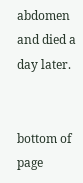abdomen and died a day later.


bottom of page